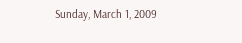Sunday, March 1, 2009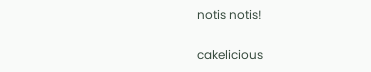notis notis!

cakelicious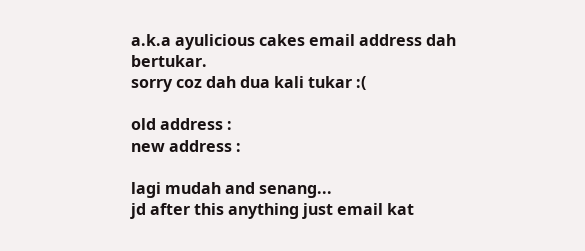a.k.a ayulicious cakes email address dah bertukar.
sorry coz dah dua kali tukar :(

old address :
new address :

lagi mudah and senang...
jd after this anything just email kat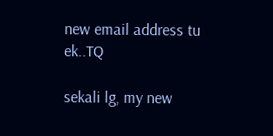new email address tu ek..TQ

sekali lg, my new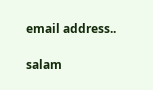email address..

salam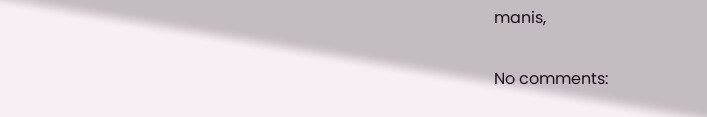manis,

No comments: